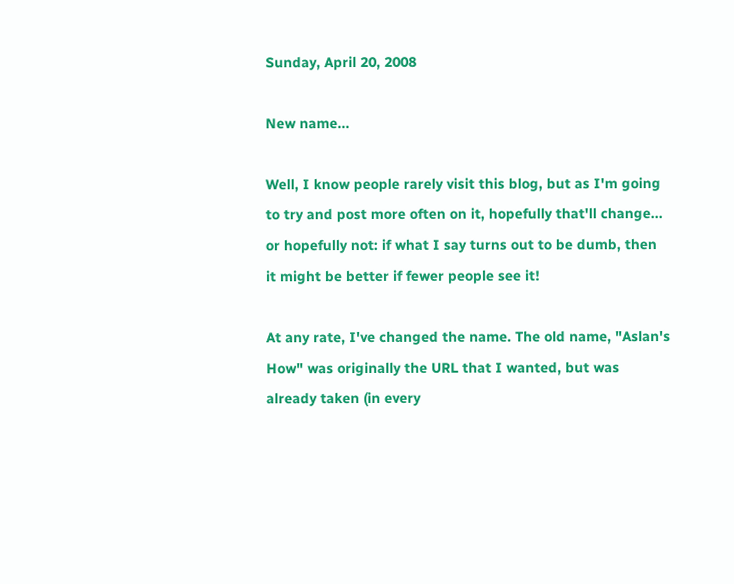Sunday, April 20, 2008

New name...

Well, I know people rarely visit this blog, but as I'm going to try and post more often on it, hopefully that'll change... or hopefully not: if what I say turns out to be dumb, then it might be better if fewer people see it!

At any rate, I've changed the name. The old name, "Aslan's How" was originally the URL that I wanted, but was already taken (in every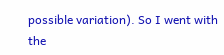possible variation). So I went with the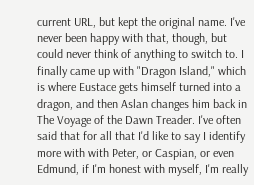current URL, but kept the original name. I've never been happy with that, though, but could never think of anything to switch to. I finally came up with "Dragon Island," which is where Eustace gets himself turned into a dragon, and then Aslan changes him back in The Voyage of the Dawn Treader. I've often said that for all that I'd like to say I identify more with with Peter, or Caspian, or even Edmund, if I'm honest with myself, I'm really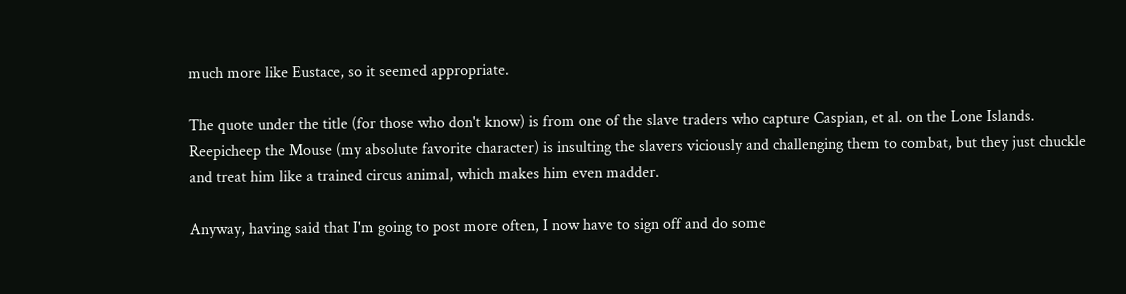much more like Eustace, so it seemed appropriate.

The quote under the title (for those who don't know) is from one of the slave traders who capture Caspian, et al. on the Lone Islands. Reepicheep the Mouse (my absolute favorite character) is insulting the slavers viciously and challenging them to combat, but they just chuckle and treat him like a trained circus animal, which makes him even madder.

Anyway, having said that I'm going to post more often, I now have to sign off and do some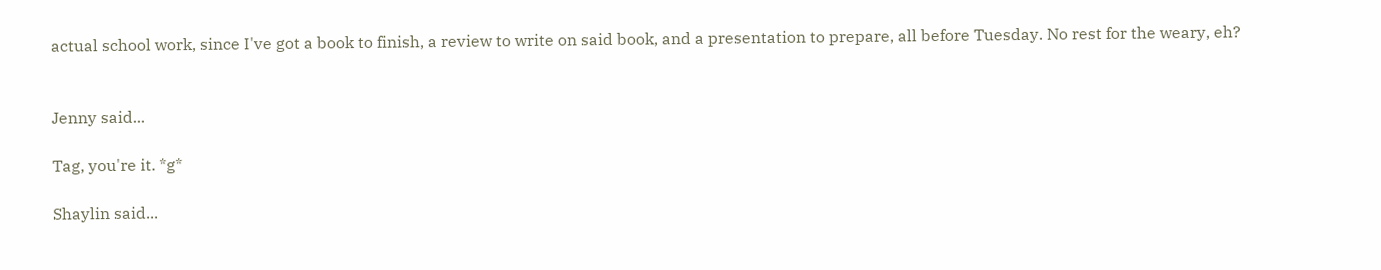actual school work, since I've got a book to finish, a review to write on said book, and a presentation to prepare, all before Tuesday. No rest for the weary, eh?


Jenny said...

Tag, you're it. *g*

Shaylin said...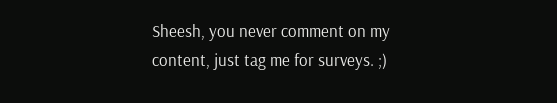Sheesh, you never comment on my content, just tag me for surveys. ;)